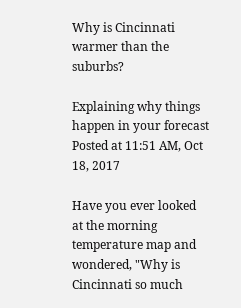Why is Cincinnati warmer than the suburbs?

Explaining why things happen in your forecast
Posted at 11:51 AM, Oct 18, 2017

Have you ever looked at the morning temperature map and wondered, "Why is Cincinnati so much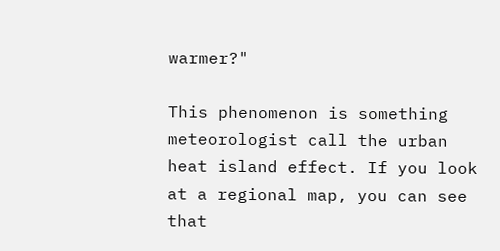warmer?"

This phenomenon is something meteorologist call the urban heat island effect. If you look at a regional map, you can see that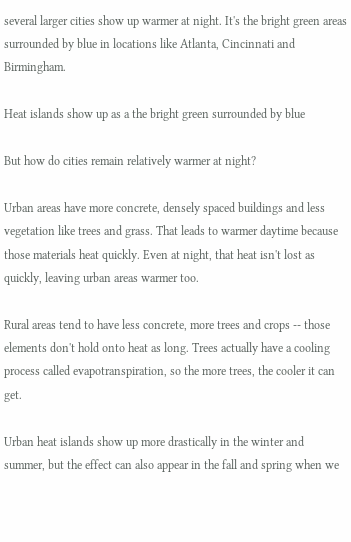several larger cities show up warmer at night. It's the bright green areas surrounded by blue in locations like Atlanta, Cincinnati and Birmingham.

Heat islands show up as a the bright green surrounded by blue

But how do cities remain relatively warmer at night?

Urban areas have more concrete, densely spaced buildings and less vegetation like trees and grass. That leads to warmer daytime because those materials heat quickly. Even at night, that heat isn't lost as quickly, leaving urban areas warmer too.

Rural areas tend to have less concrete, more trees and crops -- those elements don't hold onto heat as long. Trees actually have a cooling process called evapotranspiration, so the more trees, the cooler it can get.

Urban heat islands show up more drastically in the winter and summer, but the effect can also appear in the fall and spring when we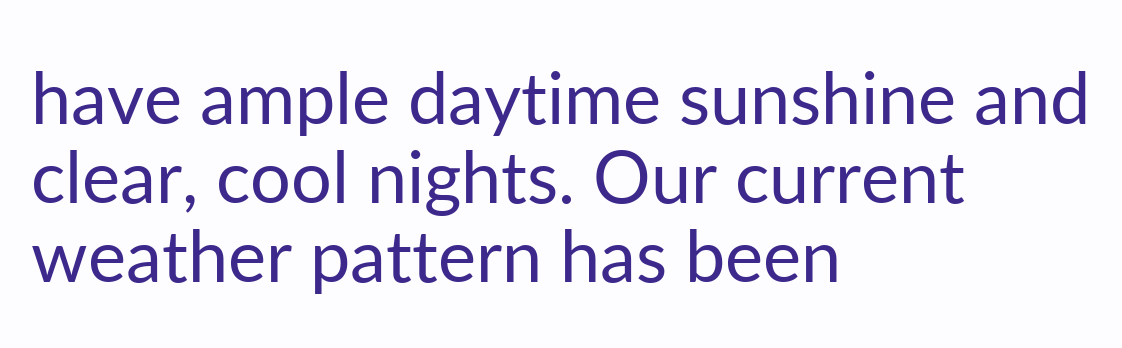have ample daytime sunshine and clear, cool nights. Our current weather pattern has been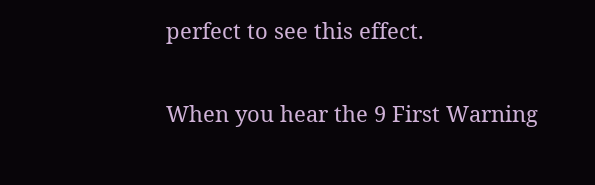perfect to see this effect.

When you hear the 9 First Warning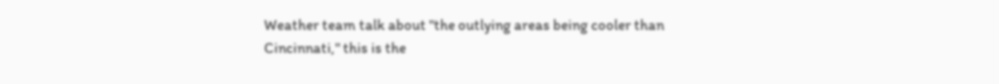Weather team talk about "the outlying areas being cooler than Cincinnati," this is the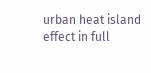urban heat island effect in full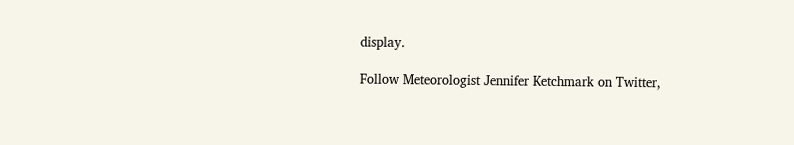display.

Follow Meteorologist Jennifer Ketchmark on Twitter,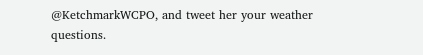@KetchmarkWCPO, and tweet her your weather questions.